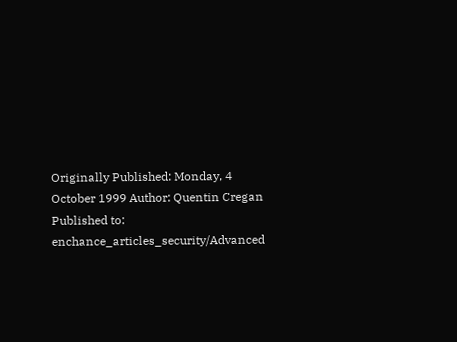Originally Published: Monday, 4 October 1999 Author: Quentin Cregan
Published to: enchance_articles_security/Advanced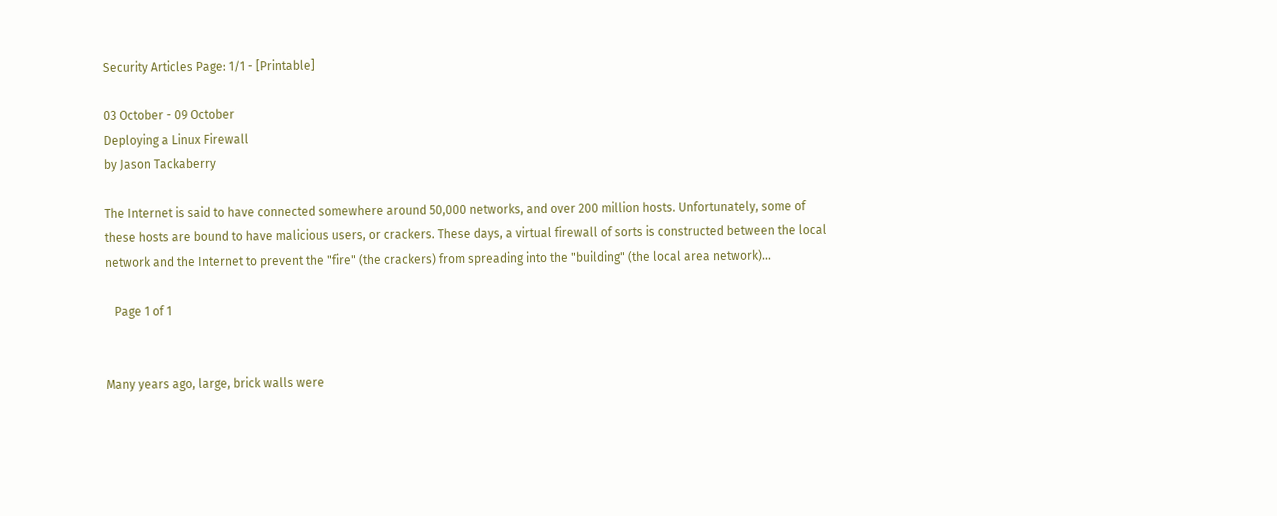Security Articles Page: 1/1 - [Printable]

03 October - 09 October
Deploying a Linux Firewall
by Jason Tackaberry

The Internet is said to have connected somewhere around 50,000 networks, and over 200 million hosts. Unfortunately, some of these hosts are bound to have malicious users, or crackers. These days, a virtual firewall of sorts is constructed between the local network and the Internet to prevent the "fire" (the crackers) from spreading into the "building" (the local area network)...

   Page 1 of 1


Many years ago, large, brick walls were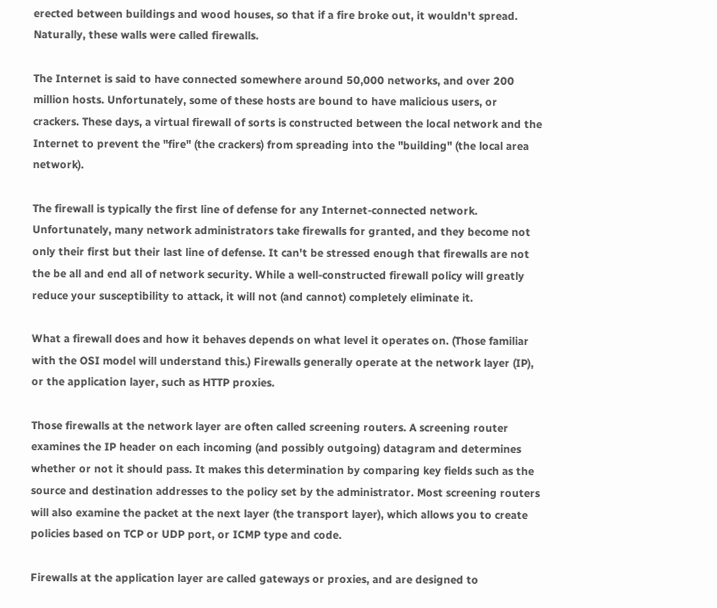erected between buildings and wood houses, so that if a fire broke out, it wouldn't spread. Naturally, these walls were called firewalls.

The Internet is said to have connected somewhere around 50,000 networks, and over 200 million hosts. Unfortunately, some of these hosts are bound to have malicious users, or crackers. These days, a virtual firewall of sorts is constructed between the local network and the Internet to prevent the "fire" (the crackers) from spreading into the "building" (the local area network).

The firewall is typically the first line of defense for any Internet-connected network. Unfortunately, many network administrators take firewalls for granted, and they become not only their first but their last line of defense. It can't be stressed enough that firewalls are not the be all and end all of network security. While a well-constructed firewall policy will greatly reduce your susceptibility to attack, it will not (and cannot) completely eliminate it.

What a firewall does and how it behaves depends on what level it operates on. (Those familiar with the OSI model will understand this.) Firewalls generally operate at the network layer (IP), or the application layer, such as HTTP proxies.

Those firewalls at the network layer are often called screening routers. A screening router examines the IP header on each incoming (and possibly outgoing) datagram and determines whether or not it should pass. It makes this determination by comparing key fields such as the source and destination addresses to the policy set by the administrator. Most screening routers will also examine the packet at the next layer (the transport layer), which allows you to create policies based on TCP or UDP port, or ICMP type and code.

Firewalls at the application layer are called gateways or proxies, and are designed to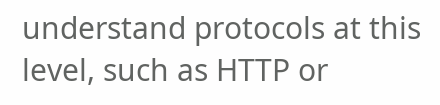understand protocols at this level, such as HTTP or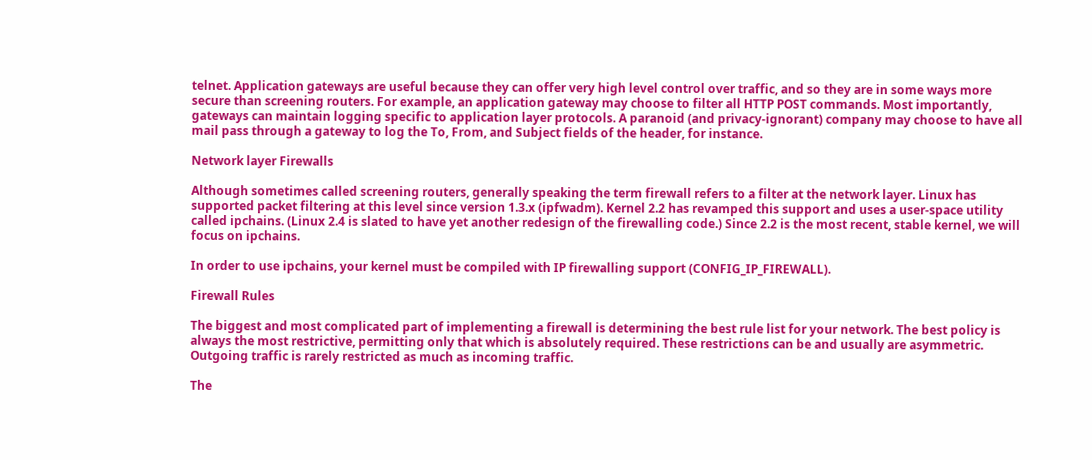telnet. Application gateways are useful because they can offer very high level control over traffic, and so they are in some ways more secure than screening routers. For example, an application gateway may choose to filter all HTTP POST commands. Most importantly, gateways can maintain logging specific to application layer protocols. A paranoid (and privacy-ignorant) company may choose to have all mail pass through a gateway to log the To, From, and Subject fields of the header, for instance.

Network layer Firewalls

Although sometimes called screening routers, generally speaking the term firewall refers to a filter at the network layer. Linux has supported packet filtering at this level since version 1.3.x (ipfwadm). Kernel 2.2 has revamped this support and uses a user-space utility called ipchains. (Linux 2.4 is slated to have yet another redesign of the firewalling code.) Since 2.2 is the most recent, stable kernel, we will focus on ipchains.

In order to use ipchains, your kernel must be compiled with IP firewalling support (CONFIG_IP_FIREWALL).

Firewall Rules

The biggest and most complicated part of implementing a firewall is determining the best rule list for your network. The best policy is always the most restrictive, permitting only that which is absolutely required. These restrictions can be and usually are asymmetric. Outgoing traffic is rarely restricted as much as incoming traffic.

The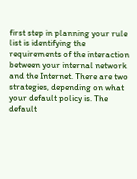first step in planning your rule list is identifying the requirements of the interaction between your internal network and the Internet. There are two strategies, depending on what your default policy is. The default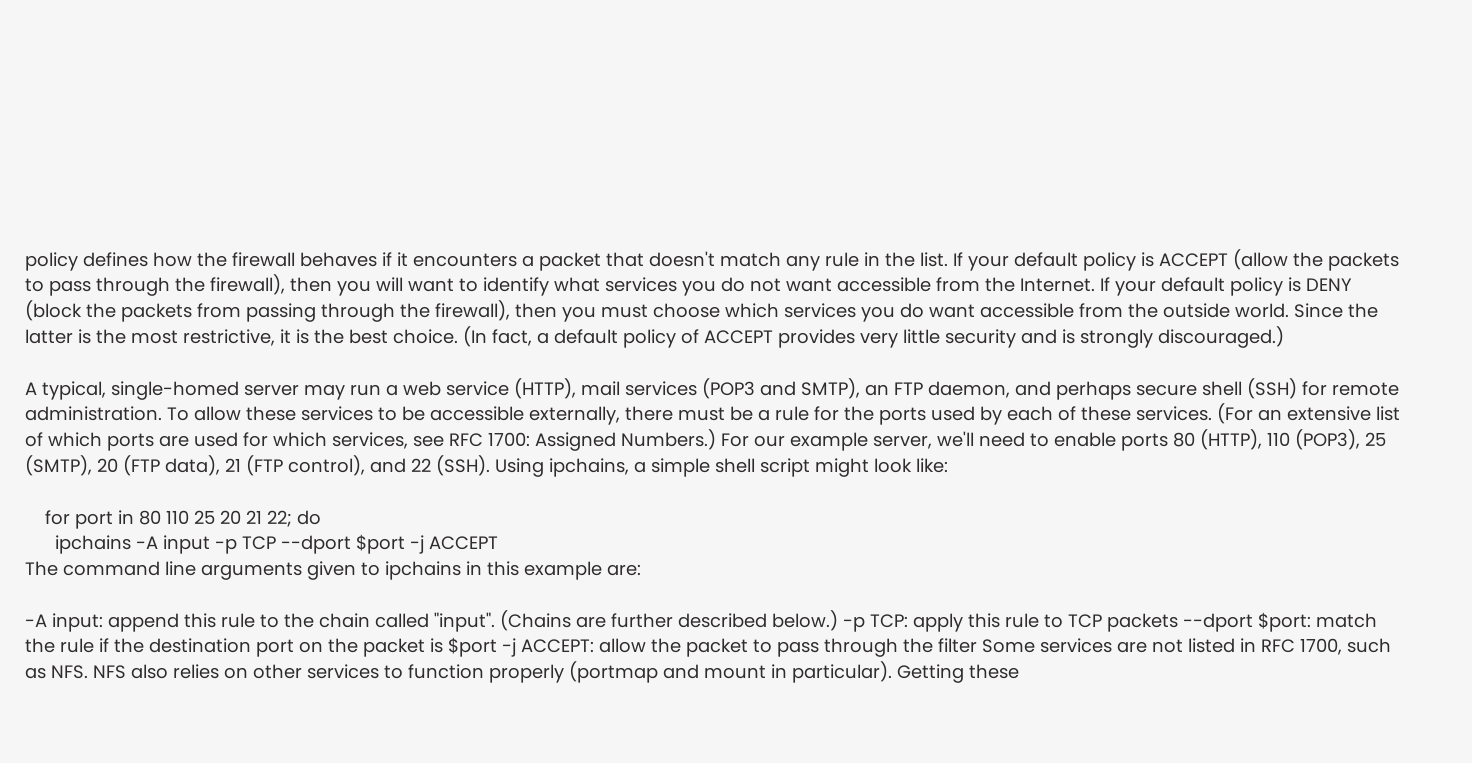policy defines how the firewall behaves if it encounters a packet that doesn't match any rule in the list. If your default policy is ACCEPT (allow the packets to pass through the firewall), then you will want to identify what services you do not want accessible from the Internet. If your default policy is DENY (block the packets from passing through the firewall), then you must choose which services you do want accessible from the outside world. Since the latter is the most restrictive, it is the best choice. (In fact, a default policy of ACCEPT provides very little security and is strongly discouraged.)

A typical, single-homed server may run a web service (HTTP), mail services (POP3 and SMTP), an FTP daemon, and perhaps secure shell (SSH) for remote administration. To allow these services to be accessible externally, there must be a rule for the ports used by each of these services. (For an extensive list of which ports are used for which services, see RFC 1700: Assigned Numbers.) For our example server, we'll need to enable ports 80 (HTTP), 110 (POP3), 25 (SMTP), 20 (FTP data), 21 (FTP control), and 22 (SSH). Using ipchains, a simple shell script might look like:

    for port in 80 110 25 20 21 22; do
      ipchains -A input -p TCP --dport $port -j ACCEPT
The command line arguments given to ipchains in this example are:

-A input: append this rule to the chain called "input". (Chains are further described below.) -p TCP: apply this rule to TCP packets --dport $port: match the rule if the destination port on the packet is $port -j ACCEPT: allow the packet to pass through the filter Some services are not listed in RFC 1700, such as NFS. NFS also relies on other services to function properly (portmap and mount in particular). Getting these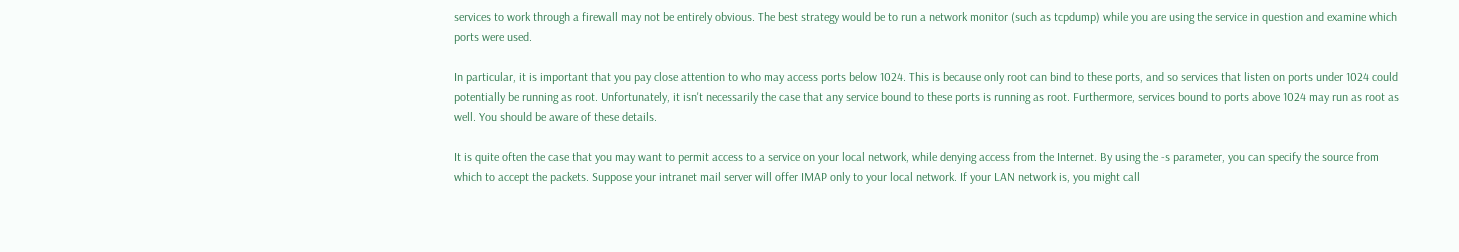services to work through a firewall may not be entirely obvious. The best strategy would be to run a network monitor (such as tcpdump) while you are using the service in question and examine which ports were used.

In particular, it is important that you pay close attention to who may access ports below 1024. This is because only root can bind to these ports, and so services that listen on ports under 1024 could potentially be running as root. Unfortunately, it isn't necessarily the case that any service bound to these ports is running as root. Furthermore, services bound to ports above 1024 may run as root as well. You should be aware of these details.

It is quite often the case that you may want to permit access to a service on your local network, while denying access from the Internet. By using the -s parameter, you can specify the source from which to accept the packets. Suppose your intranet mail server will offer IMAP only to your local network. If your LAN network is, you might call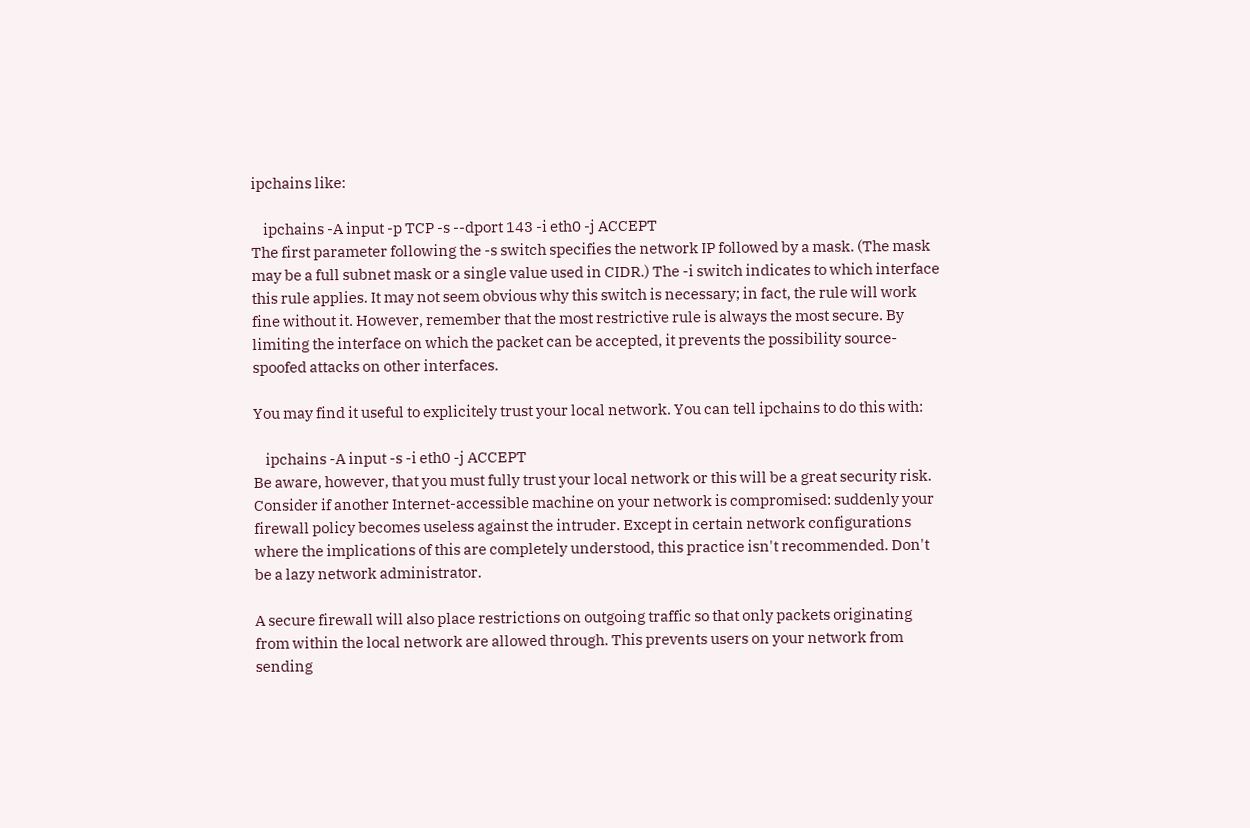ipchains like:

    ipchains -A input -p TCP -s --dport 143 -i eth0 -j ACCEPT
The first parameter following the -s switch specifies the network IP followed by a mask. (The mask may be a full subnet mask or a single value used in CIDR.) The -i switch indicates to which interface this rule applies. It may not seem obvious why this switch is necessary; in fact, the rule will work fine without it. However, remember that the most restrictive rule is always the most secure. By limiting the interface on which the packet can be accepted, it prevents the possibility source-spoofed attacks on other interfaces.

You may find it useful to explicitely trust your local network. You can tell ipchains to do this with:

    ipchains -A input -s -i eth0 -j ACCEPT
Be aware, however, that you must fully trust your local network or this will be a great security risk. Consider if another Internet-accessible machine on your network is compromised: suddenly your firewall policy becomes useless against the intruder. Except in certain network configurations where the implications of this are completely understood, this practice isn't recommended. Don't be a lazy network administrator.

A secure firewall will also place restrictions on outgoing traffic so that only packets originating from within the local network are allowed through. This prevents users on your network from sending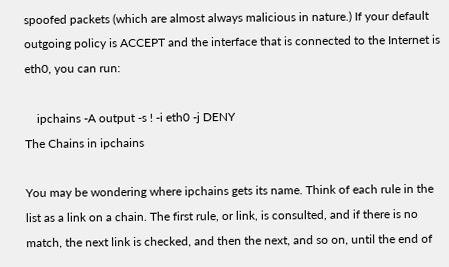spoofed packets (which are almost always malicious in nature.) If your default outgoing policy is ACCEPT and the interface that is connected to the Internet is eth0, you can run:

    ipchains -A output -s ! -i eth0 -j DENY
The Chains in ipchains

You may be wondering where ipchains gets its name. Think of each rule in the list as a link on a chain. The first rule, or link, is consulted, and if there is no match, the next link is checked, and then the next, and so on, until the end of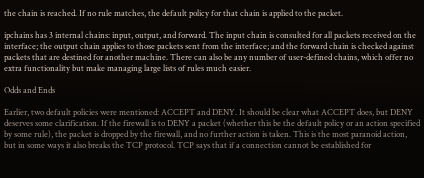the chain is reached. If no rule matches, the default policy for that chain is applied to the packet.

ipchains has 3 internal chains: input, output, and forward. The input chain is consulted for all packets received on the interface; the output chain applies to those packets sent from the interface; and the forward chain is checked against packets that are destined for another machine. There can also be any number of user-defined chains, which offer no extra functionality but make managing large lists of rules much easier.

Odds and Ends

Earlier, two default policies were mentioned: ACCEPT and DENY. It should be clear what ACCEPT does, but DENY deserves some clarification. If the firewall is to DENY a packet (whether this be the default policy or an action specified by some rule), the packet is dropped by the firewall, and no further action is taken. This is the most paranoid action, but in some ways it also breaks the TCP protocol. TCP says that if a connection cannot be established for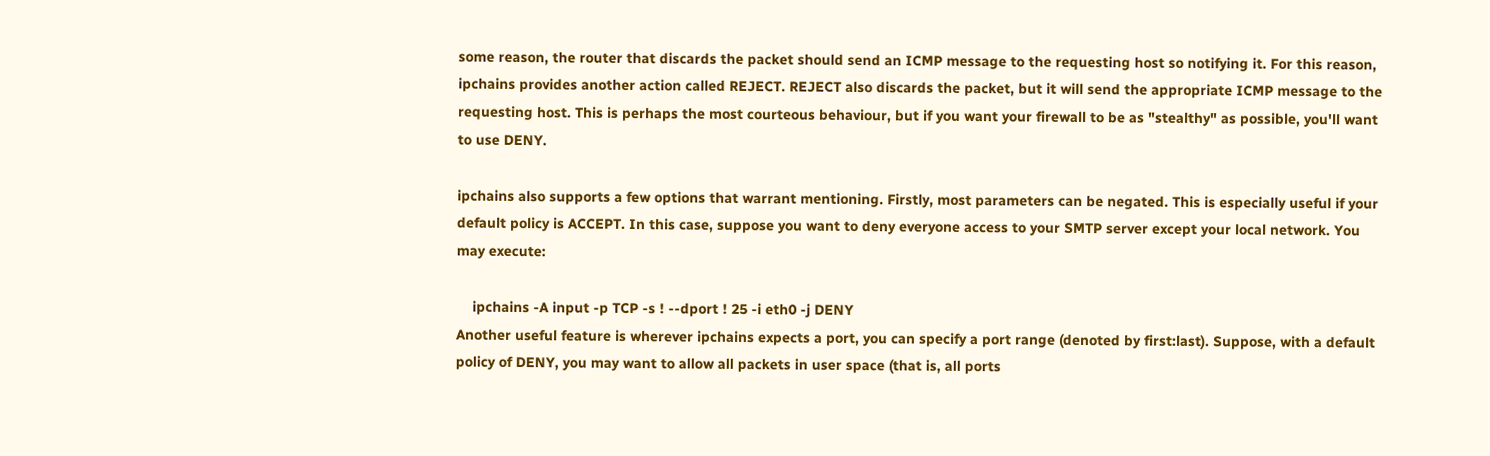some reason, the router that discards the packet should send an ICMP message to the requesting host so notifying it. For this reason, ipchains provides another action called REJECT. REJECT also discards the packet, but it will send the appropriate ICMP message to the requesting host. This is perhaps the most courteous behaviour, but if you want your firewall to be as "stealthy" as possible, you'll want to use DENY.

ipchains also supports a few options that warrant mentioning. Firstly, most parameters can be negated. This is especially useful if your default policy is ACCEPT. In this case, suppose you want to deny everyone access to your SMTP server except your local network. You may execute:

    ipchains -A input -p TCP -s ! --dport ! 25 -i eth0 -j DENY
Another useful feature is wherever ipchains expects a port, you can specify a port range (denoted by first:last). Suppose, with a default policy of DENY, you may want to allow all packets in user space (that is, all ports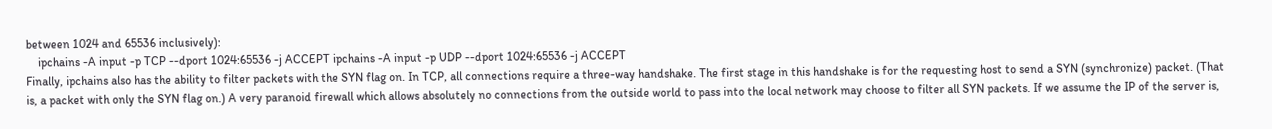between 1024 and 65536 inclusively):
    ipchains -A input -p TCP --dport 1024:65536 -j ACCEPT ipchains -A input -p UDP --dport 1024:65536 -j ACCEPT
Finally, ipchains also has the ability to filter packets with the SYN flag on. In TCP, all connections require a three-way handshake. The first stage in this handshake is for the requesting host to send a SYN (synchronize) packet. (That is, a packet with only the SYN flag on.) A very paranoid firewall which allows absolutely no connections from the outside world to pass into the local network may choose to filter all SYN packets. If we assume the IP of the server is,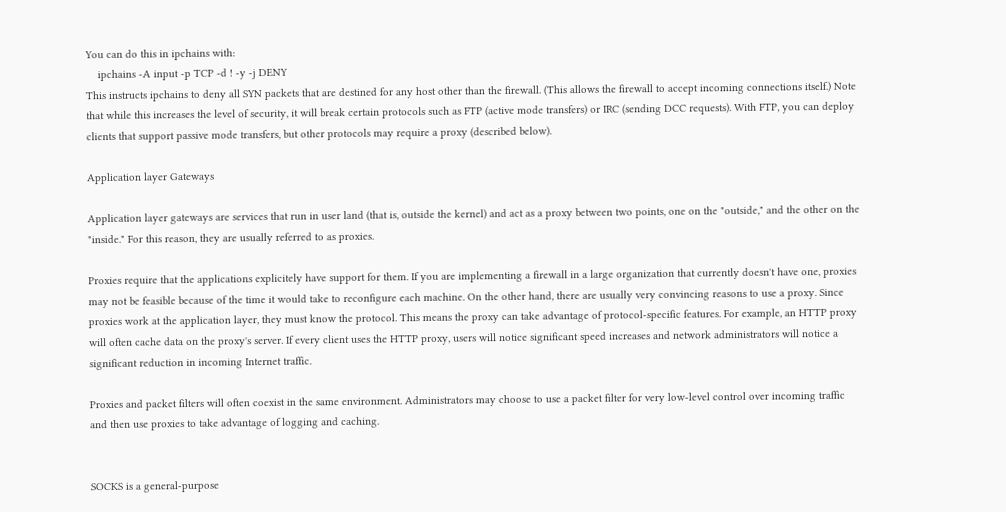You can do this in ipchains with:
    ipchains -A input -p TCP -d ! -y -j DENY
This instructs ipchains to deny all SYN packets that are destined for any host other than the firewall. (This allows the firewall to accept incoming connections itself.) Note that while this increases the level of security, it will break certain protocols such as FTP (active mode transfers) or IRC (sending DCC requests). With FTP, you can deploy clients that support passive mode transfers, but other protocols may require a proxy (described below).

Application layer Gateways

Application layer gateways are services that run in user land (that is, outside the kernel) and act as a proxy between two points, one on the "outside," and the other on the "inside." For this reason, they are usually referred to as proxies.

Proxies require that the applications explicitely have support for them. If you are implementing a firewall in a large organization that currently doesn't have one, proxies may not be feasible because of the time it would take to reconfigure each machine. On the other hand, there are usually very convincing reasons to use a proxy. Since proxies work at the application layer, they must know the protocol. This means the proxy can take advantage of protocol-specific features. For example, an HTTP proxy will often cache data on the proxy's server. If every client uses the HTTP proxy, users will notice significant speed increases and network administrators will notice a significant reduction in incoming Internet traffic.

Proxies and packet filters will often coexist in the same environment. Administrators may choose to use a packet filter for very low-level control over incoming traffic and then use proxies to take advantage of logging and caching.


SOCKS is a general-purpose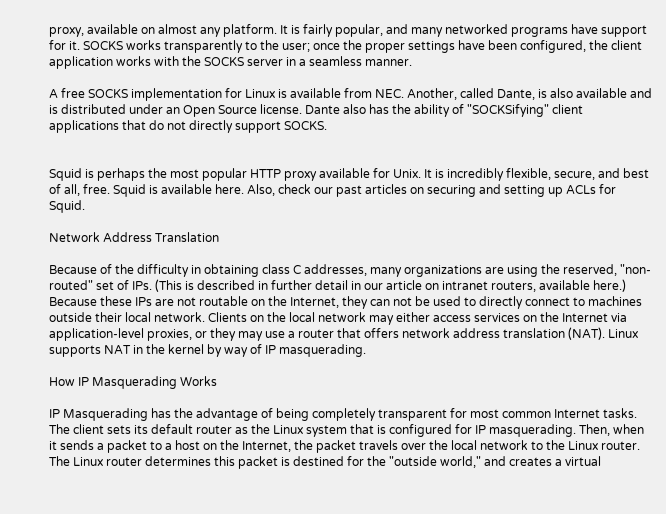proxy, available on almost any platform. It is fairly popular, and many networked programs have support for it. SOCKS works transparently to the user; once the proper settings have been configured, the client application works with the SOCKS server in a seamless manner.

A free SOCKS implementation for Linux is available from NEC. Another, called Dante, is also available and is distributed under an Open Source license. Dante also has the ability of "SOCKSifying" client applications that do not directly support SOCKS.


Squid is perhaps the most popular HTTP proxy available for Unix. It is incredibly flexible, secure, and best of all, free. Squid is available here. Also, check our past articles on securing and setting up ACLs for Squid.

Network Address Translation

Because of the difficulty in obtaining class C addresses, many organizations are using the reserved, "non-routed" set of IPs. (This is described in further detail in our article on intranet routers, available here.) Because these IPs are not routable on the Internet, they can not be used to directly connect to machines outside their local network. Clients on the local network may either access services on the Internet via application-level proxies, or they may use a router that offers network address translation (NAT). Linux supports NAT in the kernel by way of IP masquerading.

How IP Masquerading Works

IP Masquerading has the advantage of being completely transparent for most common Internet tasks. The client sets its default router as the Linux system that is configured for IP masquerading. Then, when it sends a packet to a host on the Internet, the packet travels over the local network to the Linux router. The Linux router determines this packet is destined for the "outside world," and creates a virtual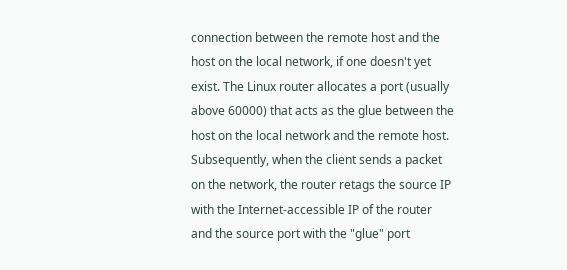connection between the remote host and the host on the local network, if one doesn't yet exist. The Linux router allocates a port (usually above 60000) that acts as the glue between the host on the local network and the remote host. Subsequently, when the client sends a packet on the network, the router retags the source IP with the Internet-accessible IP of the router and the source port with the "glue" port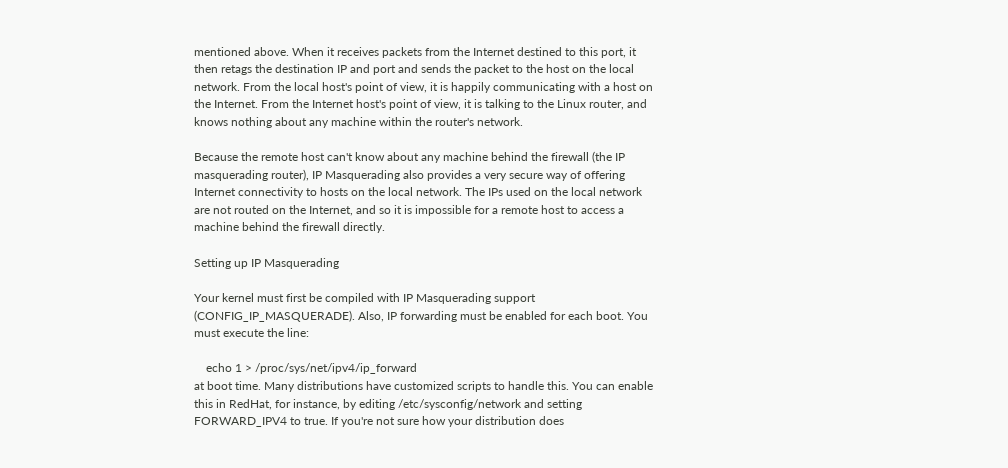mentioned above. When it receives packets from the Internet destined to this port, it then retags the destination IP and port and sends the packet to the host on the local network. From the local host's point of view, it is happily communicating with a host on the Internet. From the Internet host's point of view, it is talking to the Linux router, and knows nothing about any machine within the router's network.

Because the remote host can't know about any machine behind the firewall (the IP masquerading router), IP Masquerading also provides a very secure way of offering Internet connectivity to hosts on the local network. The IPs used on the local network are not routed on the Internet, and so it is impossible for a remote host to access a machine behind the firewall directly.

Setting up IP Masquerading

Your kernel must first be compiled with IP Masquerading support (CONFIG_IP_MASQUERADE). Also, IP forwarding must be enabled for each boot. You must execute the line:

    echo 1 > /proc/sys/net/ipv4/ip_forward
at boot time. Many distributions have customized scripts to handle this. You can enable this in RedHat, for instance, by editing /etc/sysconfig/network and setting FORWARD_IPV4 to true. If you're not sure how your distribution does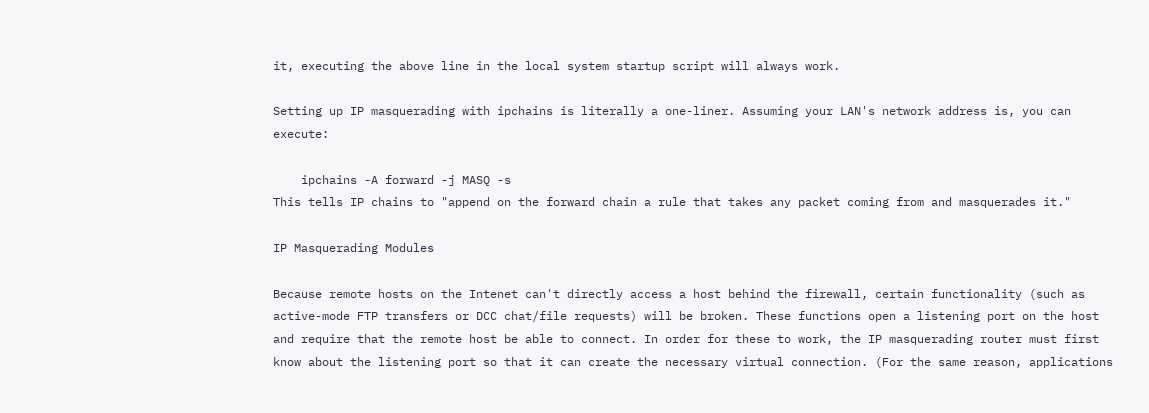it, executing the above line in the local system startup script will always work.

Setting up IP masquerading with ipchains is literally a one-liner. Assuming your LAN's network address is, you can execute:

    ipchains -A forward -j MASQ -s
This tells IP chains to "append on the forward chain a rule that takes any packet coming from and masquerades it."

IP Masquerading Modules

Because remote hosts on the Intenet can't directly access a host behind the firewall, certain functionality (such as active-mode FTP transfers or DCC chat/file requests) will be broken. These functions open a listening port on the host and require that the remote host be able to connect. In order for these to work, the IP masquerading router must first know about the listening port so that it can create the necessary virtual connection. (For the same reason, applications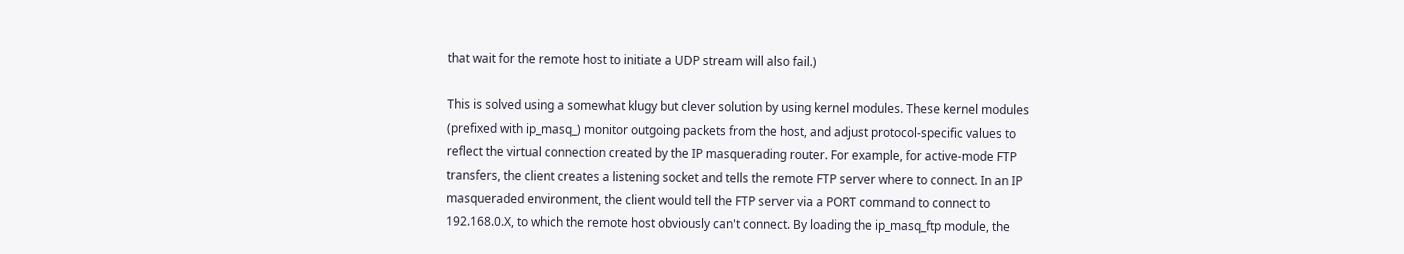that wait for the remote host to initiate a UDP stream will also fail.)

This is solved using a somewhat klugy but clever solution by using kernel modules. These kernel modules (prefixed with ip_masq_) monitor outgoing packets from the host, and adjust protocol-specific values to reflect the virtual connection created by the IP masquerading router. For example, for active-mode FTP transfers, the client creates a listening socket and tells the remote FTP server where to connect. In an IP masqueraded environment, the client would tell the FTP server via a PORT command to connect to 192.168.0.X, to which the remote host obviously can't connect. By loading the ip_masq_ftp module, the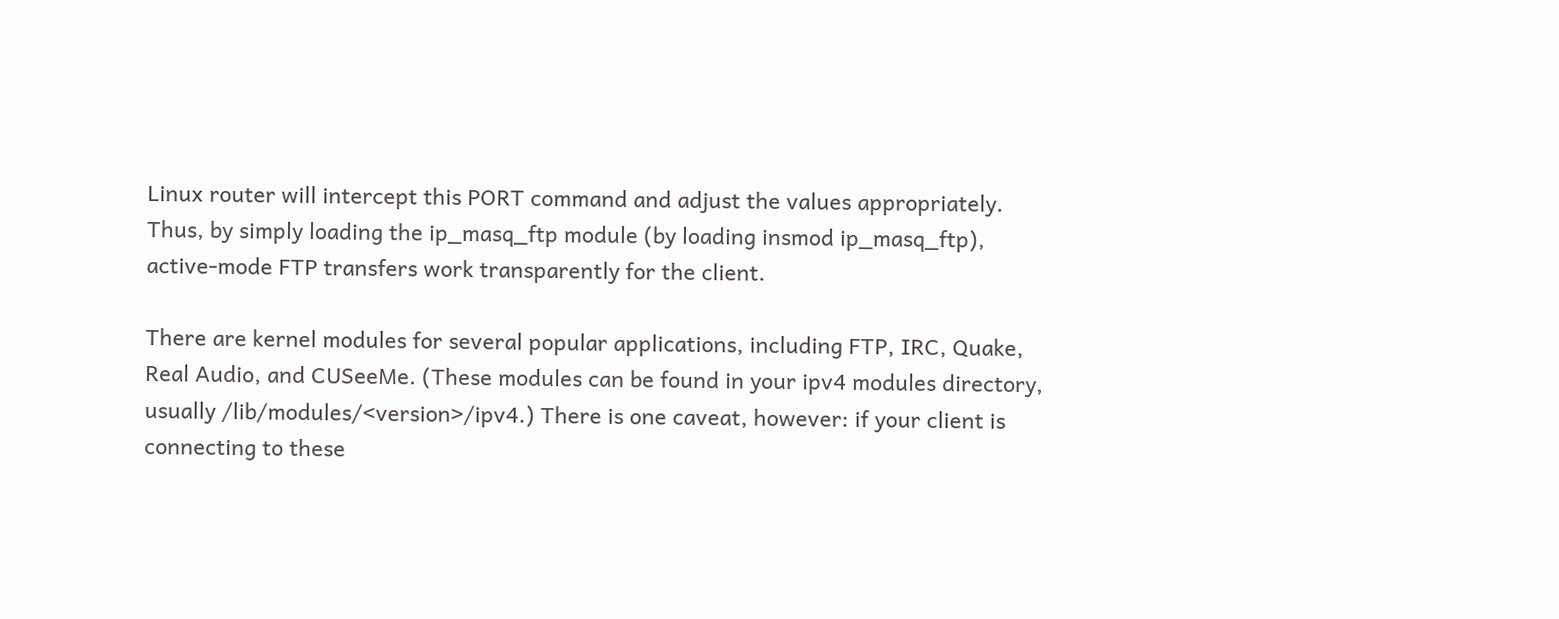Linux router will intercept this PORT command and adjust the values appropriately. Thus, by simply loading the ip_masq_ftp module (by loading insmod ip_masq_ftp), active-mode FTP transfers work transparently for the client.

There are kernel modules for several popular applications, including FTP, IRC, Quake, Real Audio, and CUSeeMe. (These modules can be found in your ipv4 modules directory, usually /lib/modules/<version>/ipv4.) There is one caveat, however: if your client is connecting to these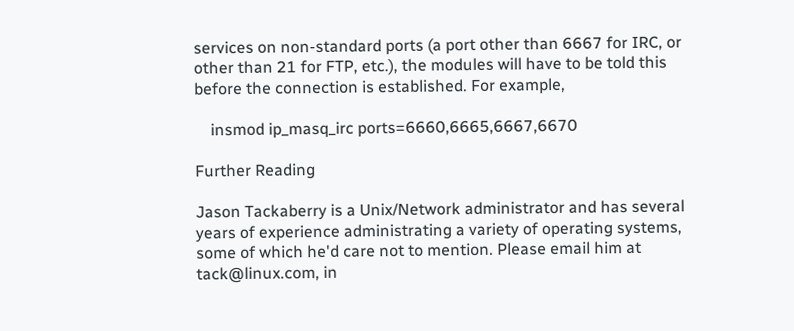services on non-standard ports (a port other than 6667 for IRC, or other than 21 for FTP, etc.), the modules will have to be told this before the connection is established. For example,

    insmod ip_masq_irc ports=6660,6665,6667,6670

Further Reading

Jason Tackaberry is a Unix/Network administrator and has several years of experience administrating a variety of operating systems, some of which he'd care not to mention. Please email him at tack@linux.com, in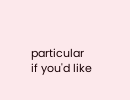particular if you'd like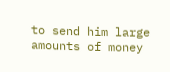to send him large amounts of money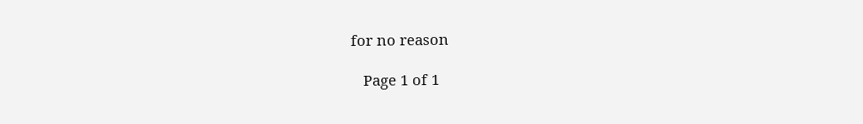for no reason

   Page 1 of 1